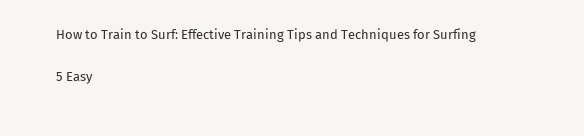How to Train to Surf: Effective Training Tips and Techniques for Surfing

5 Easy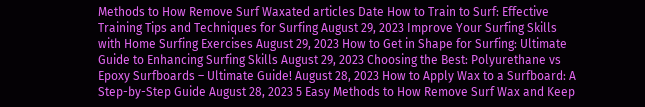Methods to How Remove Surf Waxated articles Date How to Train to Surf: Effective Training Tips and Techniques for Surfing August 29, 2023 Improve Your Surfing Skills with Home Surfing Exercises August 29, 2023 How to Get in Shape for Surfing: Ultimate Guide to Enhancing Surfing Skills August 29, 2023 Choosing the Best: Polyurethane vs Epoxy Surfboards – Ultimate Guide! August 28, 2023 How to Apply Wax to a Surfboard: A Step-by-Step Guide August 28, 2023 5 Easy Methods to How Remove Surf Wax and Keep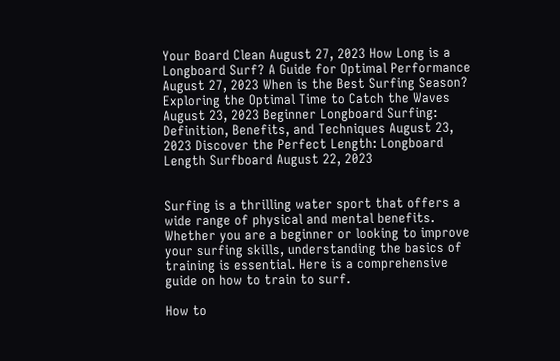Your Board Clean August 27, 2023 How Long is a Longboard Surf? A Guide for Optimal Performance August 27, 2023 When is the Best Surfing Season? Exploring the Optimal Time to Catch the Waves August 23, 2023 Beginner Longboard Surfing: Definition, Benefits, and Techniques August 23, 2023 Discover the Perfect Length: Longboard Length Surfboard August 22, 2023


Surfing is a thrilling water sport that offers a wide range of physical and mental benefits. Whether you are a beginner or looking to improve your surfing skills, understanding the basics of training is essential. Here is a comprehensive guide on how to train to surf.

How to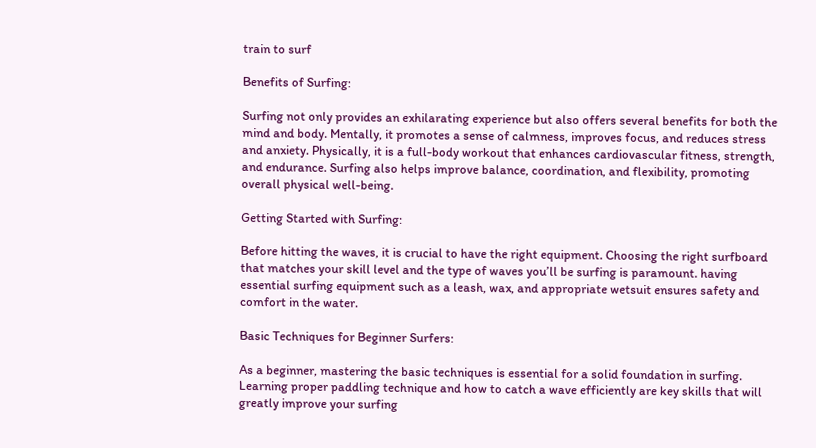train to surf

Benefits of Surfing:

Surfing not only provides an exhilarating experience but also offers several benefits for both the mind and body. Mentally, it promotes a sense of calmness, improves focus, and reduces stress and anxiety. Physically, it is a full-body workout that enhances cardiovascular fitness, strength, and endurance. Surfing also helps improve balance, coordination, and flexibility, promoting overall physical well-being.

Getting Started with Surfing:

Before hitting the waves, it is crucial to have the right equipment. Choosing the right surfboard that matches your skill level and the type of waves you’ll be surfing is paramount. having essential surfing equipment such as a leash, wax, and appropriate wetsuit ensures safety and comfort in the water.

Basic Techniques for Beginner Surfers:

As a beginner, mastering the basic techniques is essential for a solid foundation in surfing. Learning proper paddling technique and how to catch a wave efficiently are key skills that will greatly improve your surfing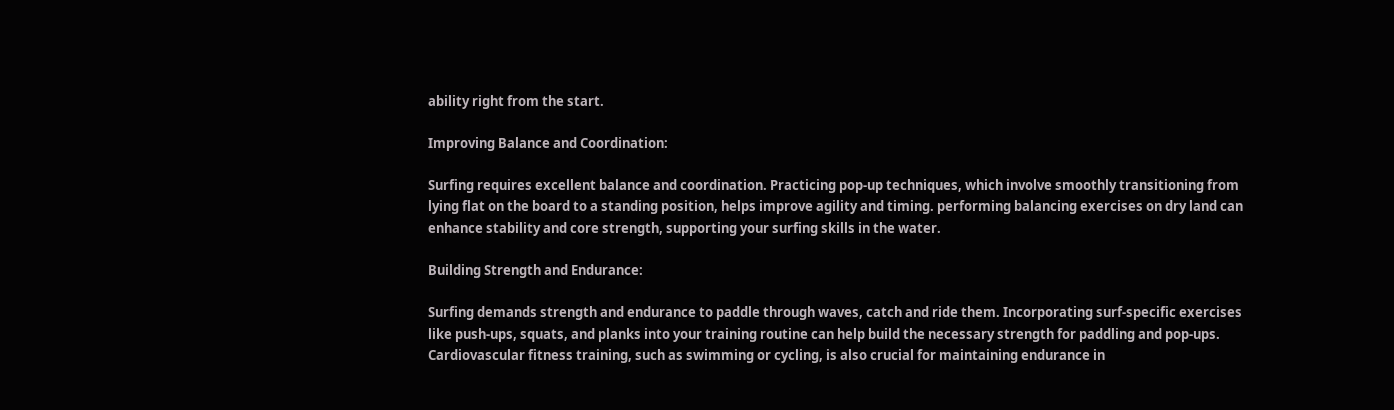ability right from the start.

Improving Balance and Coordination:

Surfing requires excellent balance and coordination. Practicing pop-up techniques, which involve smoothly transitioning from lying flat on the board to a standing position, helps improve agility and timing. performing balancing exercises on dry land can enhance stability and core strength, supporting your surfing skills in the water.

Building Strength and Endurance:

Surfing demands strength and endurance to paddle through waves, catch and ride them. Incorporating surf-specific exercises like push-ups, squats, and planks into your training routine can help build the necessary strength for paddling and pop-ups. Cardiovascular fitness training, such as swimming or cycling, is also crucial for maintaining endurance in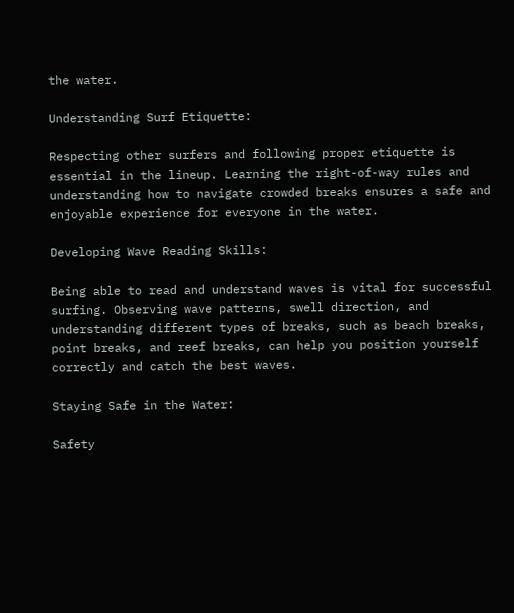the water.

Understanding Surf Etiquette:

Respecting other surfers and following proper etiquette is essential in the lineup. Learning the right-of-way rules and understanding how to navigate crowded breaks ensures a safe and enjoyable experience for everyone in the water.

Developing Wave Reading Skills:

Being able to read and understand waves is vital for successful surfing. Observing wave patterns, swell direction, and understanding different types of breaks, such as beach breaks, point breaks, and reef breaks, can help you position yourself correctly and catch the best waves.

Staying Safe in the Water:

Safety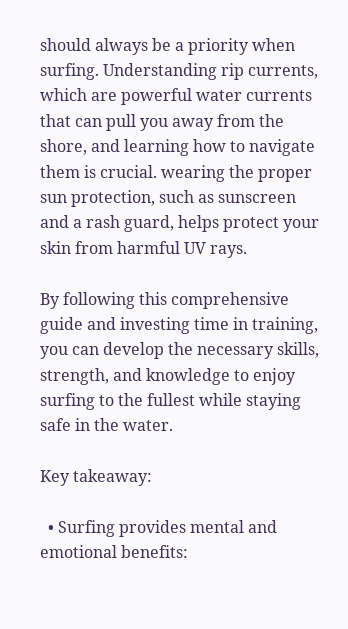should always be a priority when surfing. Understanding rip currents, which are powerful water currents that can pull you away from the shore, and learning how to navigate them is crucial. wearing the proper sun protection, such as sunscreen and a rash guard, helps protect your skin from harmful UV rays.

By following this comprehensive guide and investing time in training, you can develop the necessary skills, strength, and knowledge to enjoy surfing to the fullest while staying safe in the water.

Key takeaway:

  • Surfing provides mental and emotional benefits: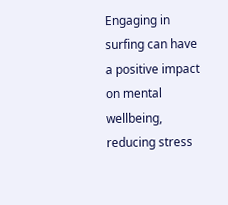Engaging in surfing can have a positive impact on mental wellbeing, reducing stress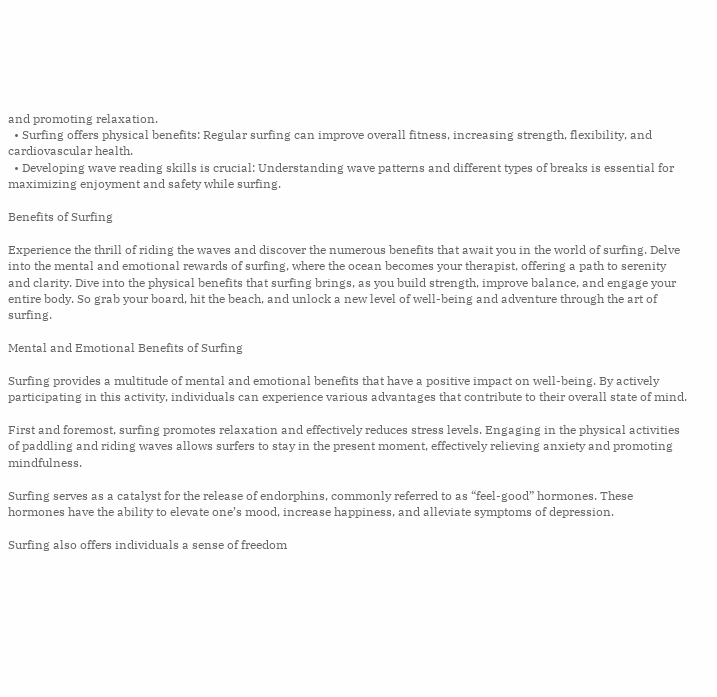and promoting relaxation.
  • Surfing offers physical benefits: Regular surfing can improve overall fitness, increasing strength, flexibility, and cardiovascular health.
  • Developing wave reading skills is crucial: Understanding wave patterns and different types of breaks is essential for maximizing enjoyment and safety while surfing.

Benefits of Surfing

Experience the thrill of riding the waves and discover the numerous benefits that await you in the world of surfing. Delve into the mental and emotional rewards of surfing, where the ocean becomes your therapist, offering a path to serenity and clarity. Dive into the physical benefits that surfing brings, as you build strength, improve balance, and engage your entire body. So grab your board, hit the beach, and unlock a new level of well-being and adventure through the art of surfing.

Mental and Emotional Benefits of Surfing

Surfing provides a multitude of mental and emotional benefits that have a positive impact on well-being. By actively participating in this activity, individuals can experience various advantages that contribute to their overall state of mind.

First and foremost, surfing promotes relaxation and effectively reduces stress levels. Engaging in the physical activities of paddling and riding waves allows surfers to stay in the present moment, effectively relieving anxiety and promoting mindfulness.

Surfing serves as a catalyst for the release of endorphins, commonly referred to as “feel-good” hormones. These hormones have the ability to elevate one’s mood, increase happiness, and alleviate symptoms of depression.

Surfing also offers individuals a sense of freedom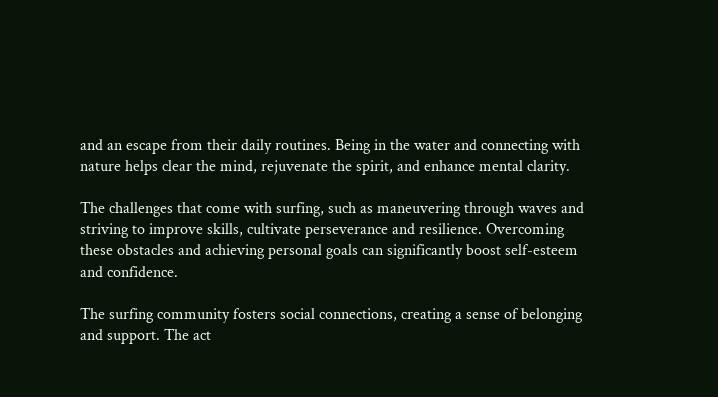and an escape from their daily routines. Being in the water and connecting with nature helps clear the mind, rejuvenate the spirit, and enhance mental clarity.

The challenges that come with surfing, such as maneuvering through waves and striving to improve skills, cultivate perseverance and resilience. Overcoming these obstacles and achieving personal goals can significantly boost self-esteem and confidence.

The surfing community fosters social connections, creating a sense of belonging and support. The act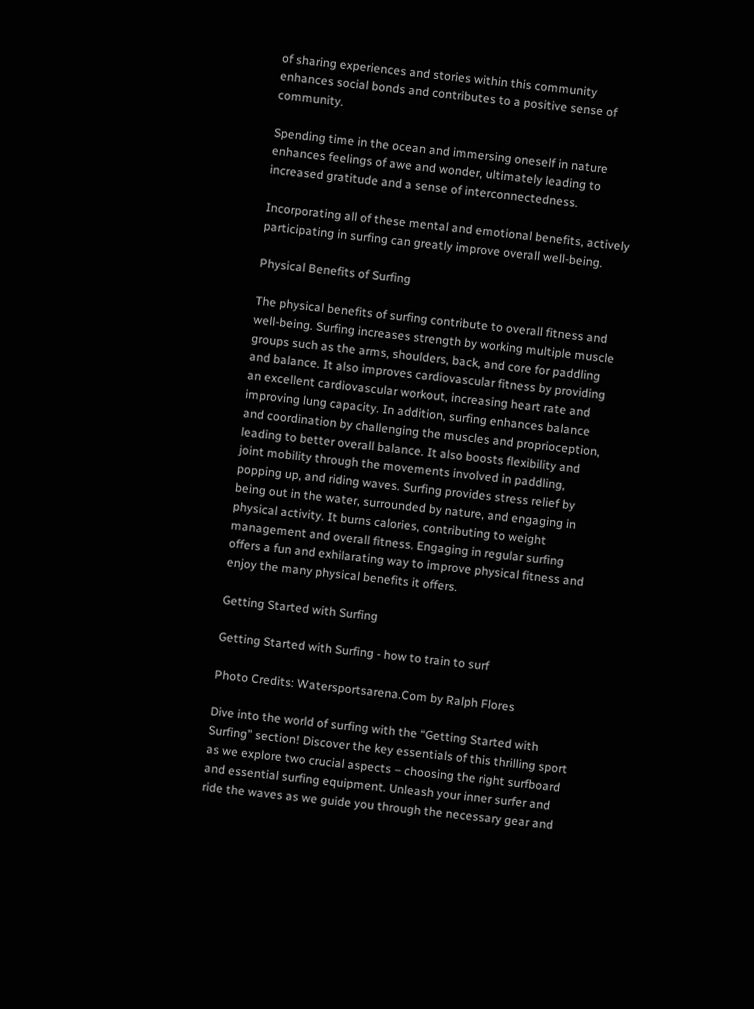of sharing experiences and stories within this community enhances social bonds and contributes to a positive sense of community.

Spending time in the ocean and immersing oneself in nature enhances feelings of awe and wonder, ultimately leading to increased gratitude and a sense of interconnectedness.

Incorporating all of these mental and emotional benefits, actively participating in surfing can greatly improve overall well-being.

Physical Benefits of Surfing

The physical benefits of surfing contribute to overall fitness and well-being. Surfing increases strength by working multiple muscle groups such as the arms, shoulders, back, and core for paddling and balance. It also improves cardiovascular fitness by providing an excellent cardiovascular workout, increasing heart rate and improving lung capacity. In addition, surfing enhances balance and coordination by challenging the muscles and proprioception, leading to better overall balance. It also boosts flexibility and joint mobility through the movements involved in paddling, popping up, and riding waves. Surfing provides stress relief by being out in the water, surrounded by nature, and engaging in physical activity. It burns calories, contributing to weight management and overall fitness. Engaging in regular surfing offers a fun and exhilarating way to improve physical fitness and enjoy the many physical benefits it offers.

Getting Started with Surfing

Getting Started with Surfing - how to train to surf

Photo Credits: Watersportsarena.Com by Ralph Flores

Dive into the world of surfing with the “Getting Started with Surfing” section! Discover the key essentials of this thrilling sport as we explore two crucial aspects – choosing the right surfboard and essential surfing equipment. Unleash your inner surfer and ride the waves as we guide you through the necessary gear and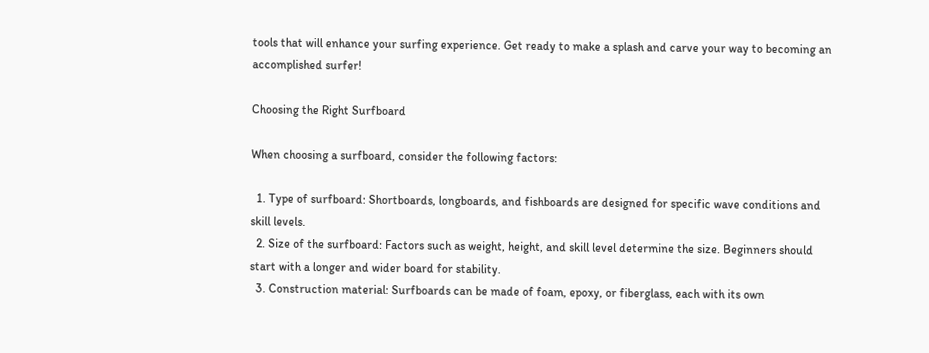tools that will enhance your surfing experience. Get ready to make a splash and carve your way to becoming an accomplished surfer!

Choosing the Right Surfboard

When choosing a surfboard, consider the following factors:

  1. Type of surfboard: Shortboards, longboards, and fishboards are designed for specific wave conditions and skill levels.
  2. Size of the surfboard: Factors such as weight, height, and skill level determine the size. Beginners should start with a longer and wider board for stability.
  3. Construction material: Surfboards can be made of foam, epoxy, or fiberglass, each with its own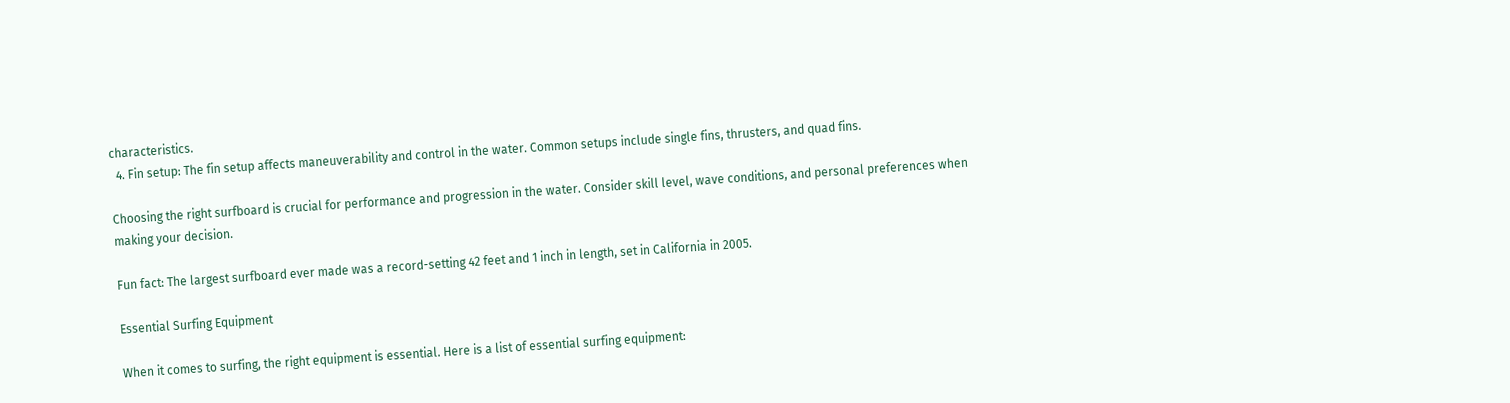characteristics.
  4. Fin setup: The fin setup affects maneuverability and control in the water. Common setups include single fins, thrusters, and quad fins.

Choosing the right surfboard is crucial for performance and progression in the water. Consider skill level, wave conditions, and personal preferences when making your decision.

Fun fact: The largest surfboard ever made was a record-setting 42 feet and 1 inch in length, set in California in 2005.

Essential Surfing Equipment

When it comes to surfing, the right equipment is essential. Here is a list of essential surfing equipment: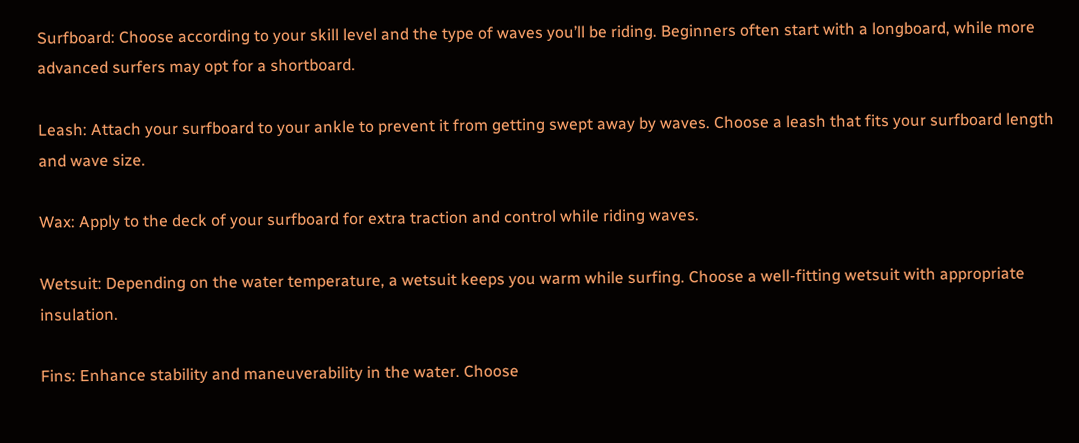Surfboard: Choose according to your skill level and the type of waves you’ll be riding. Beginners often start with a longboard, while more advanced surfers may opt for a shortboard.

Leash: Attach your surfboard to your ankle to prevent it from getting swept away by waves. Choose a leash that fits your surfboard length and wave size.

Wax: Apply to the deck of your surfboard for extra traction and control while riding waves.

Wetsuit: Depending on the water temperature, a wetsuit keeps you warm while surfing. Choose a well-fitting wetsuit with appropriate insulation.

Fins: Enhance stability and maneuverability in the water. Choose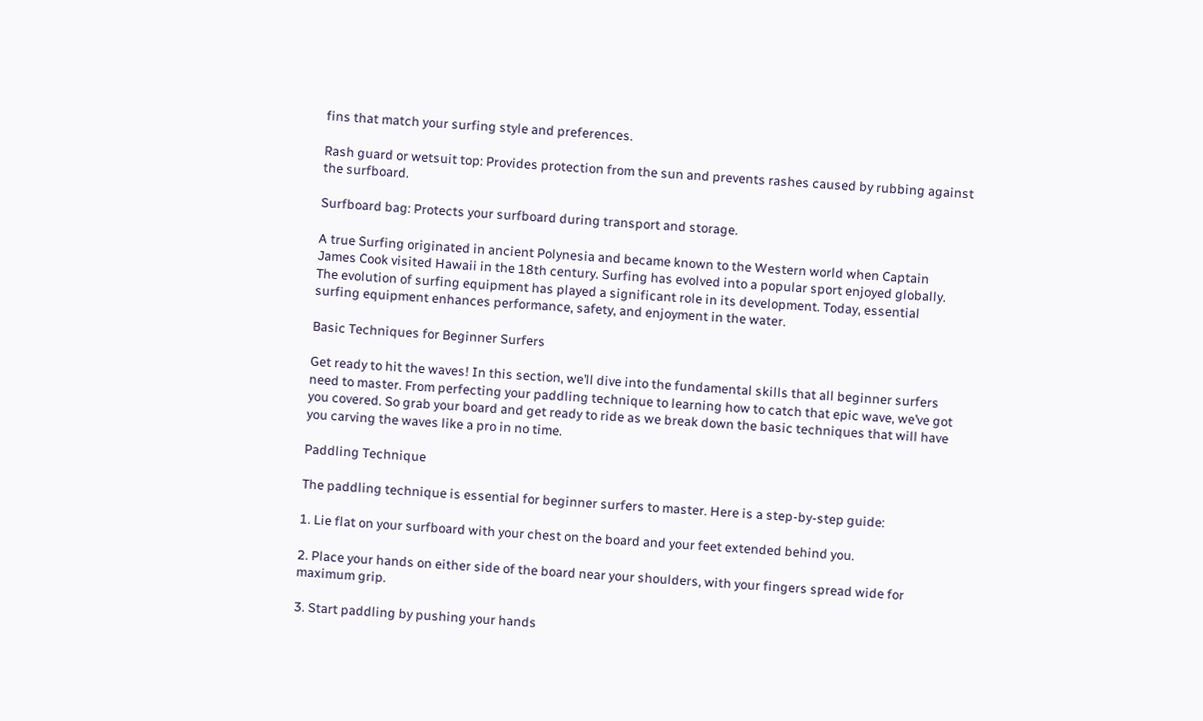fins that match your surfing style and preferences.

Rash guard or wetsuit top: Provides protection from the sun and prevents rashes caused by rubbing against the surfboard.

Surfboard bag: Protects your surfboard during transport and storage.

A true Surfing originated in ancient Polynesia and became known to the Western world when Captain James Cook visited Hawaii in the 18th century. Surfing has evolved into a popular sport enjoyed globally. The evolution of surfing equipment has played a significant role in its development. Today, essential surfing equipment enhances performance, safety, and enjoyment in the water.

Basic Techniques for Beginner Surfers

Get ready to hit the waves! In this section, we’ll dive into the fundamental skills that all beginner surfers need to master. From perfecting your paddling technique to learning how to catch that epic wave, we’ve got you covered. So grab your board and get ready to ride as we break down the basic techniques that will have you carving the waves like a pro in no time.

Paddling Technique

The paddling technique is essential for beginner surfers to master. Here is a step-by-step guide:

1. Lie flat on your surfboard with your chest on the board and your feet extended behind you.

2. Place your hands on either side of the board near your shoulders, with your fingers spread wide for maximum grip.

3. Start paddling by pushing your hands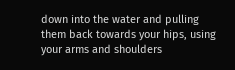down into the water and pulling them back towards your hips, using your arms and shoulders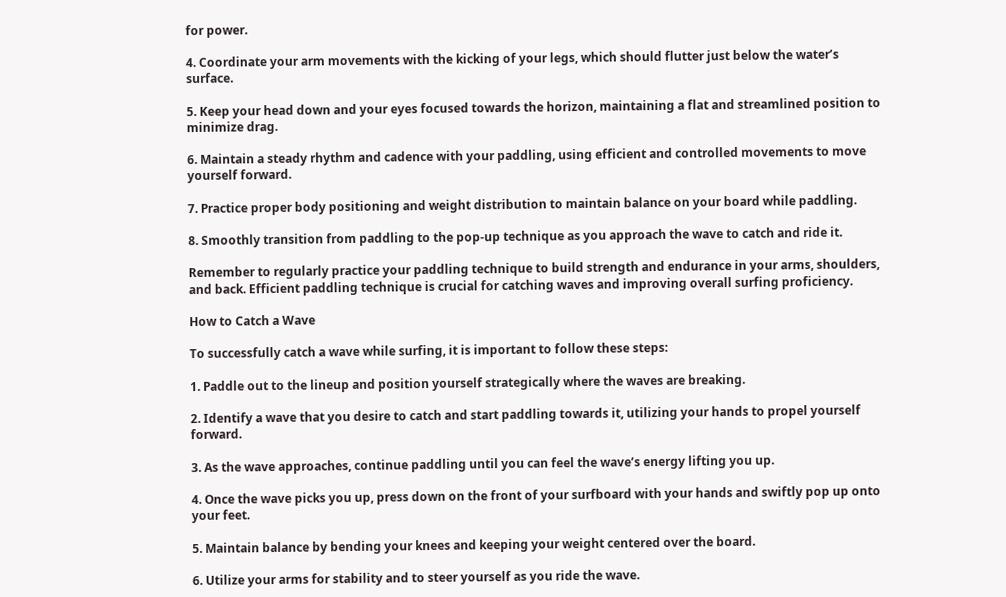for power.

4. Coordinate your arm movements with the kicking of your legs, which should flutter just below the water’s surface.

5. Keep your head down and your eyes focused towards the horizon, maintaining a flat and streamlined position to minimize drag.

6. Maintain a steady rhythm and cadence with your paddling, using efficient and controlled movements to move yourself forward.

7. Practice proper body positioning and weight distribution to maintain balance on your board while paddling.

8. Smoothly transition from paddling to the pop-up technique as you approach the wave to catch and ride it.

Remember to regularly practice your paddling technique to build strength and endurance in your arms, shoulders, and back. Efficient paddling technique is crucial for catching waves and improving overall surfing proficiency.

How to Catch a Wave

To successfully catch a wave while surfing, it is important to follow these steps:

1. Paddle out to the lineup and position yourself strategically where the waves are breaking.

2. Identify a wave that you desire to catch and start paddling towards it, utilizing your hands to propel yourself forward.

3. As the wave approaches, continue paddling until you can feel the wave’s energy lifting you up.

4. Once the wave picks you up, press down on the front of your surfboard with your hands and swiftly pop up onto your feet.

5. Maintain balance by bending your knees and keeping your weight centered over the board.

6. Utilize your arms for stability and to steer yourself as you ride the wave.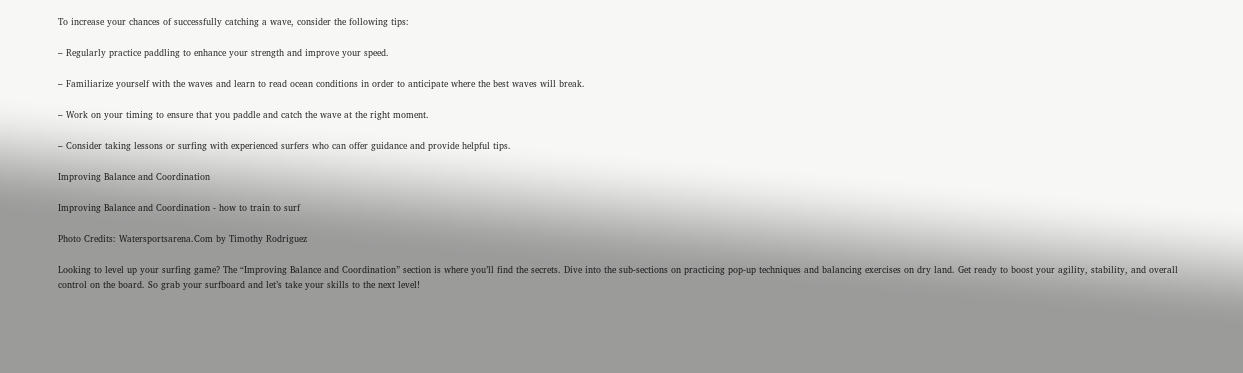To increase your chances of successfully catching a wave, consider the following tips:

– Regularly practice paddling to enhance your strength and improve your speed.

– Familiarize yourself with the waves and learn to read ocean conditions in order to anticipate where the best waves will break.

– Work on your timing to ensure that you paddle and catch the wave at the right moment.

– Consider taking lessons or surfing with experienced surfers who can offer guidance and provide helpful tips.

Improving Balance and Coordination

Improving Balance and Coordination - how to train to surf

Photo Credits: Watersportsarena.Com by Timothy Rodriguez

Looking to level up your surfing game? The “Improving Balance and Coordination” section is where you’ll find the secrets. Dive into the sub-sections on practicing pop-up techniques and balancing exercises on dry land. Get ready to boost your agility, stability, and overall control on the board. So grab your surfboard and let’s take your skills to the next level!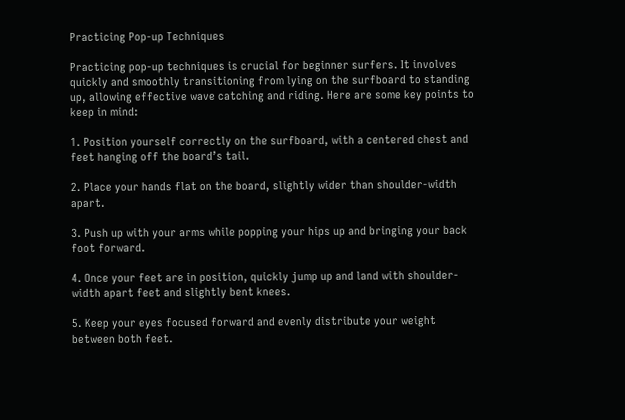Practicing Pop-up Techniques

Practicing pop-up techniques is crucial for beginner surfers. It involves quickly and smoothly transitioning from lying on the surfboard to standing up, allowing effective wave catching and riding. Here are some key points to keep in mind:

1. Position yourself correctly on the surfboard, with a centered chest and feet hanging off the board’s tail.

2. Place your hands flat on the board, slightly wider than shoulder-width apart.

3. Push up with your arms while popping your hips up and bringing your back foot forward.

4. Once your feet are in position, quickly jump up and land with shoulder-width apart feet and slightly bent knees.

5. Keep your eyes focused forward and evenly distribute your weight between both feet.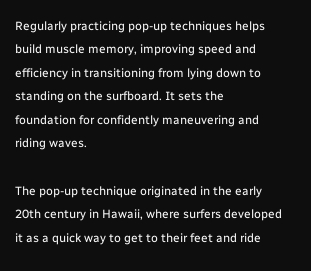Regularly practicing pop-up techniques helps build muscle memory, improving speed and efficiency in transitioning from lying down to standing on the surfboard. It sets the foundation for confidently maneuvering and riding waves.

The pop-up technique originated in the early 20th century in Hawaii, where surfers developed it as a quick way to get to their feet and ride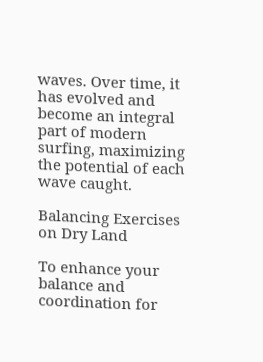waves. Over time, it has evolved and become an integral part of modern surfing, maximizing the potential of each wave caught.

Balancing Exercises on Dry Land

To enhance your balance and coordination for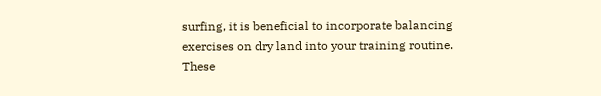surfing, it is beneficial to incorporate balancing exercises on dry land into your training routine. These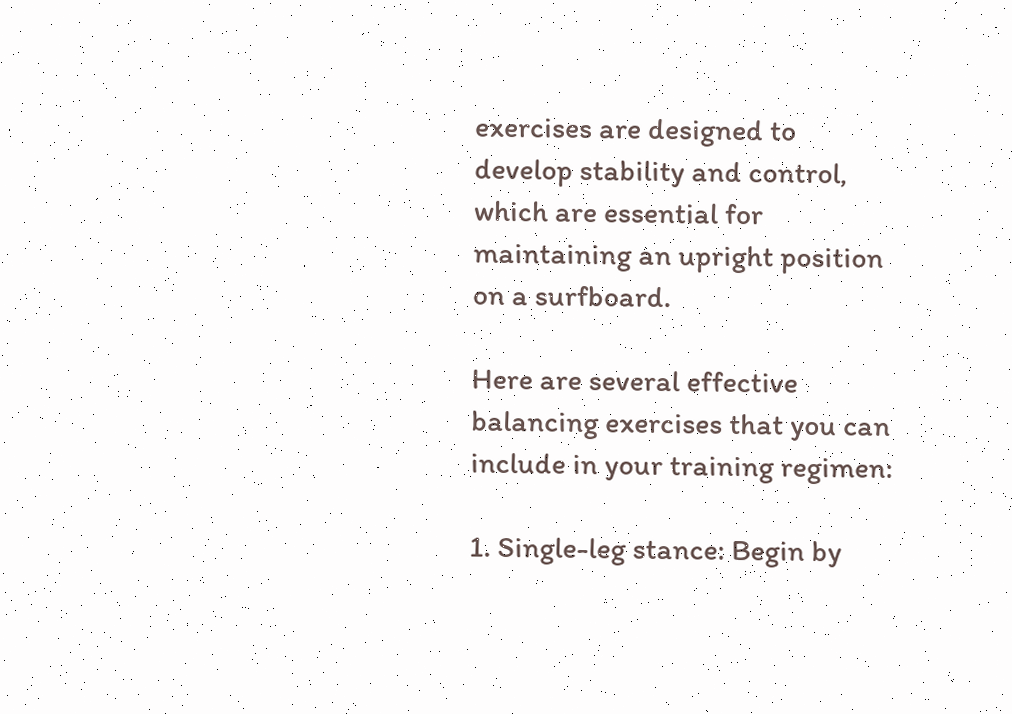exercises are designed to develop stability and control, which are essential for maintaining an upright position on a surfboard.

Here are several effective balancing exercises that you can include in your training regimen:

1. Single-leg stance: Begin by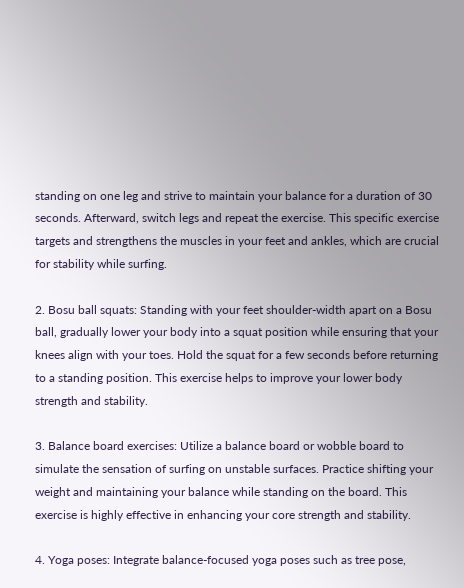standing on one leg and strive to maintain your balance for a duration of 30 seconds. Afterward, switch legs and repeat the exercise. This specific exercise targets and strengthens the muscles in your feet and ankles, which are crucial for stability while surfing.

2. Bosu ball squats: Standing with your feet shoulder-width apart on a Bosu ball, gradually lower your body into a squat position while ensuring that your knees align with your toes. Hold the squat for a few seconds before returning to a standing position. This exercise helps to improve your lower body strength and stability.

3. Balance board exercises: Utilize a balance board or wobble board to simulate the sensation of surfing on unstable surfaces. Practice shifting your weight and maintaining your balance while standing on the board. This exercise is highly effective in enhancing your core strength and stability.

4. Yoga poses: Integrate balance-focused yoga poses such as tree pose,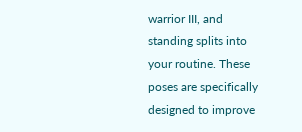warrior III, and standing splits into your routine. These poses are specifically designed to improve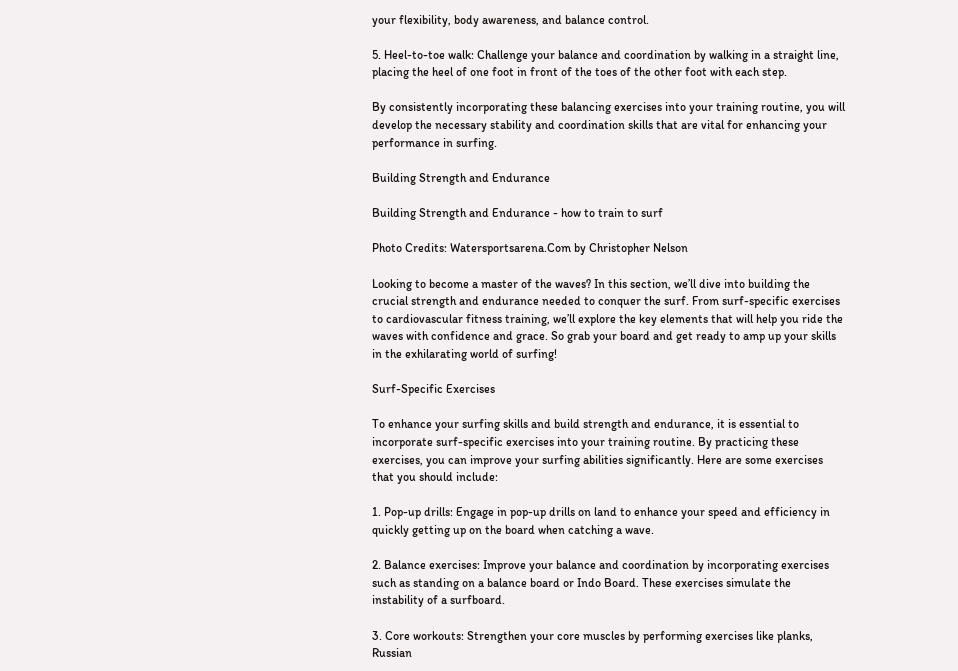your flexibility, body awareness, and balance control.

5. Heel-to-toe walk: Challenge your balance and coordination by walking in a straight line, placing the heel of one foot in front of the toes of the other foot with each step.

By consistently incorporating these balancing exercises into your training routine, you will develop the necessary stability and coordination skills that are vital for enhancing your performance in surfing.

Building Strength and Endurance

Building Strength and Endurance - how to train to surf

Photo Credits: Watersportsarena.Com by Christopher Nelson

Looking to become a master of the waves? In this section, we’ll dive into building the crucial strength and endurance needed to conquer the surf. From surf-specific exercises to cardiovascular fitness training, we’ll explore the key elements that will help you ride the waves with confidence and grace. So grab your board and get ready to amp up your skills in the exhilarating world of surfing!

Surf-Specific Exercises

To enhance your surfing skills and build strength and endurance, it is essential to incorporate surf-specific exercises into your training routine. By practicing these exercises, you can improve your surfing abilities significantly. Here are some exercises that you should include:

1. Pop-up drills: Engage in pop-up drills on land to enhance your speed and efficiency in quickly getting up on the board when catching a wave.

2. Balance exercises: Improve your balance and coordination by incorporating exercises such as standing on a balance board or Indo Board. These exercises simulate the instability of a surfboard.

3. Core workouts: Strengthen your core muscles by performing exercises like planks, Russian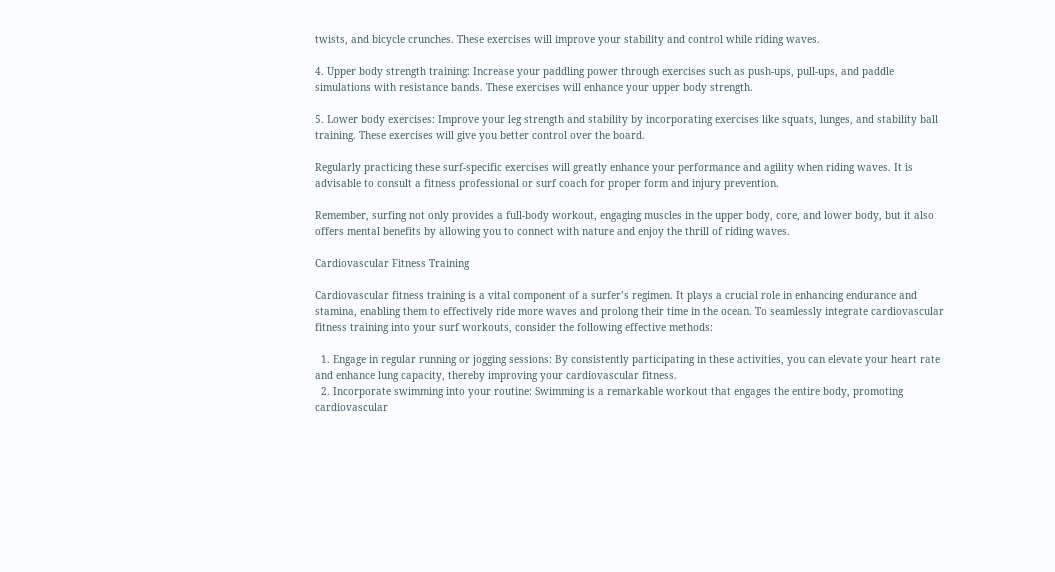twists, and bicycle crunches. These exercises will improve your stability and control while riding waves.

4. Upper body strength training: Increase your paddling power through exercises such as push-ups, pull-ups, and paddle simulations with resistance bands. These exercises will enhance your upper body strength.

5. Lower body exercises: Improve your leg strength and stability by incorporating exercises like squats, lunges, and stability ball training. These exercises will give you better control over the board.

Regularly practicing these surf-specific exercises will greatly enhance your performance and agility when riding waves. It is advisable to consult a fitness professional or surf coach for proper form and injury prevention.

Remember, surfing not only provides a full-body workout, engaging muscles in the upper body, core, and lower body, but it also offers mental benefits by allowing you to connect with nature and enjoy the thrill of riding waves.

Cardiovascular Fitness Training

Cardiovascular fitness training is a vital component of a surfer’s regimen. It plays a crucial role in enhancing endurance and stamina, enabling them to effectively ride more waves and prolong their time in the ocean. To seamlessly integrate cardiovascular fitness training into your surf workouts, consider the following effective methods:

  1. Engage in regular running or jogging sessions: By consistently participating in these activities, you can elevate your heart rate and enhance lung capacity, thereby improving your cardiovascular fitness.
  2. Incorporate swimming into your routine: Swimming is a remarkable workout that engages the entire body, promoting cardiovascular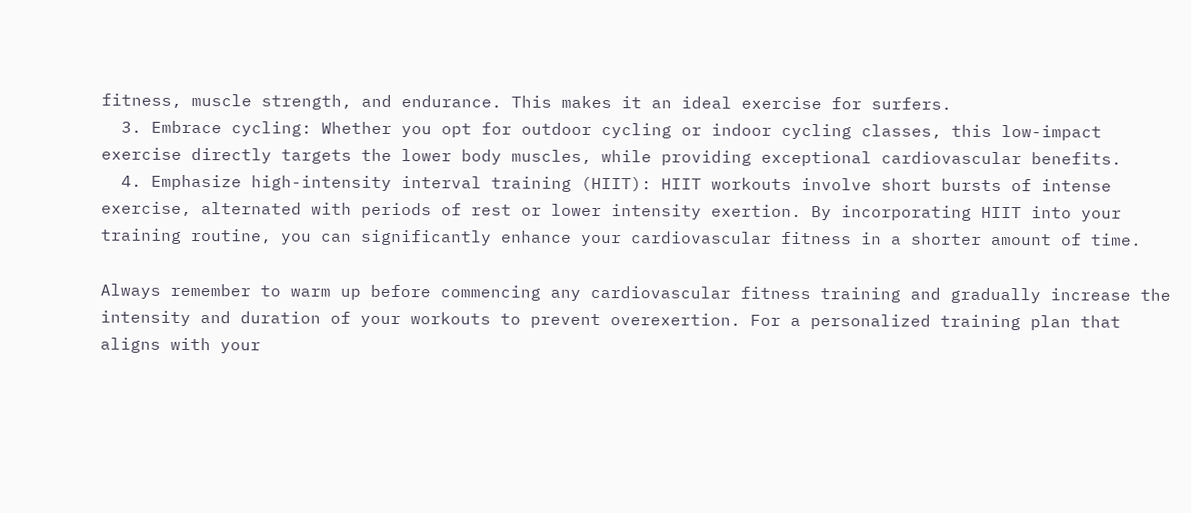fitness, muscle strength, and endurance. This makes it an ideal exercise for surfers.
  3. Embrace cycling: Whether you opt for outdoor cycling or indoor cycling classes, this low-impact exercise directly targets the lower body muscles, while providing exceptional cardiovascular benefits.
  4. Emphasize high-intensity interval training (HIIT): HIIT workouts involve short bursts of intense exercise, alternated with periods of rest or lower intensity exertion. By incorporating HIIT into your training routine, you can significantly enhance your cardiovascular fitness in a shorter amount of time.

Always remember to warm up before commencing any cardiovascular fitness training and gradually increase the intensity and duration of your workouts to prevent overexertion. For a personalized training plan that aligns with your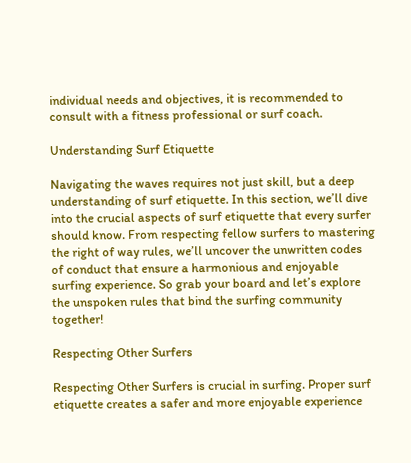individual needs and objectives, it is recommended to consult with a fitness professional or surf coach.

Understanding Surf Etiquette

Navigating the waves requires not just skill, but a deep understanding of surf etiquette. In this section, we’ll dive into the crucial aspects of surf etiquette that every surfer should know. From respecting fellow surfers to mastering the right of way rules, we’ll uncover the unwritten codes of conduct that ensure a harmonious and enjoyable surfing experience. So grab your board and let’s explore the unspoken rules that bind the surfing community together!

Respecting Other Surfers

Respecting Other Surfers is crucial in surfing. Proper surf etiquette creates a safer and more enjoyable experience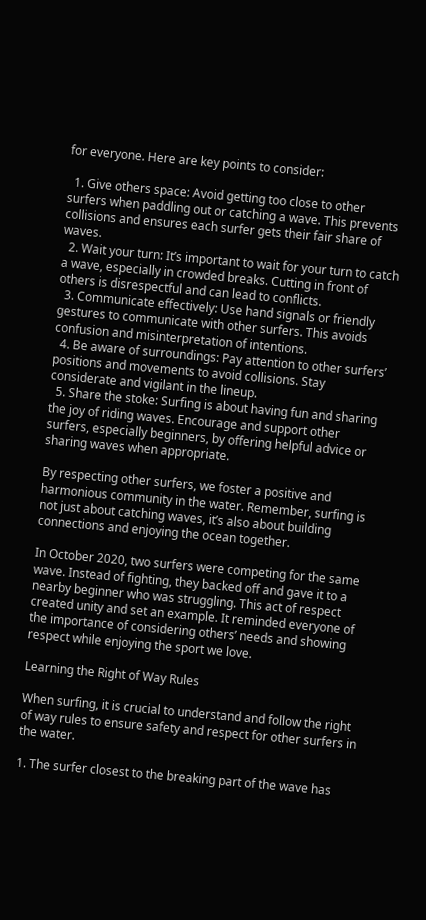for everyone. Here are key points to consider:

  1. Give others space: Avoid getting too close to other surfers when paddling out or catching a wave. This prevents collisions and ensures each surfer gets their fair share of waves.
  2. Wait your turn: It’s important to wait for your turn to catch a wave, especially in crowded breaks. Cutting in front of others is disrespectful and can lead to conflicts.
  3. Communicate effectively: Use hand signals or friendly gestures to communicate with other surfers. This avoids confusion and misinterpretation of intentions.
  4. Be aware of surroundings: Pay attention to other surfers’ positions and movements to avoid collisions. Stay considerate and vigilant in the lineup.
  5. Share the stoke: Surfing is about having fun and sharing the joy of riding waves. Encourage and support other surfers, especially beginners, by offering helpful advice or sharing waves when appropriate.

By respecting other surfers, we foster a positive and harmonious community in the water. Remember, surfing is not just about catching waves, it’s also about building connections and enjoying the ocean together.

In October 2020, two surfers were competing for the same wave. Instead of fighting, they backed off and gave it to a nearby beginner who was struggling. This act of respect created unity and set an example. It reminded everyone of the importance of considering others’ needs and showing respect while enjoying the sport we love.

Learning the Right of Way Rules

When surfing, it is crucial to understand and follow the right of way rules to ensure safety and respect for other surfers in the water.

1. The surfer closest to the breaking part of the wave has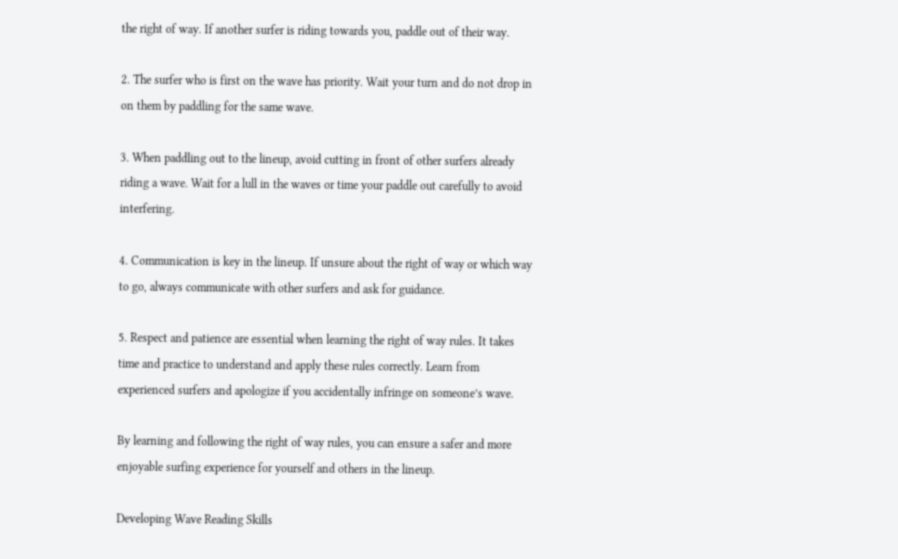the right of way. If another surfer is riding towards you, paddle out of their way.

2. The surfer who is first on the wave has priority. Wait your turn and do not drop in on them by paddling for the same wave.

3. When paddling out to the lineup, avoid cutting in front of other surfers already riding a wave. Wait for a lull in the waves or time your paddle out carefully to avoid interfering.

4. Communication is key in the lineup. If unsure about the right of way or which way to go, always communicate with other surfers and ask for guidance.

5. Respect and patience are essential when learning the right of way rules. It takes time and practice to understand and apply these rules correctly. Learn from experienced surfers and apologize if you accidentally infringe on someone’s wave.

By learning and following the right of way rules, you can ensure a safer and more enjoyable surfing experience for yourself and others in the lineup.

Developing Wave Reading Skills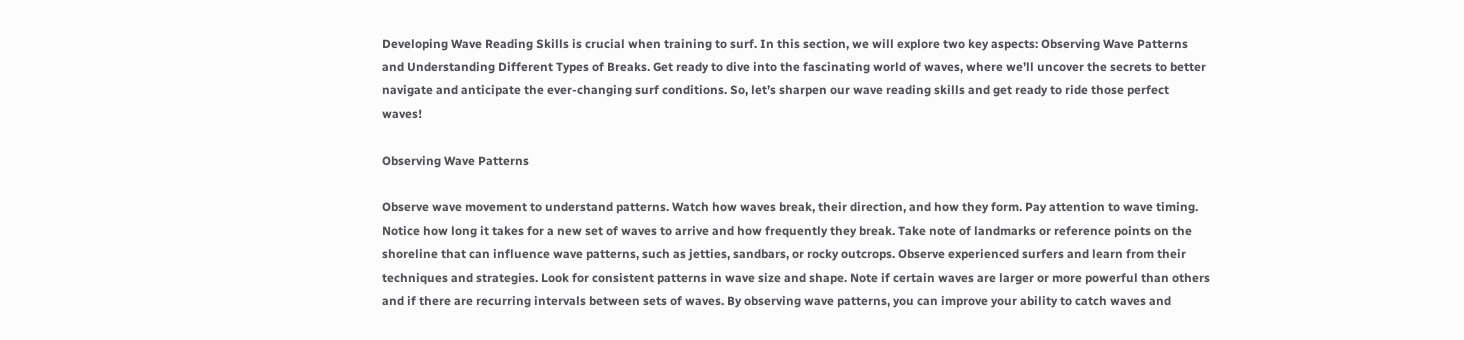Developing Wave Reading Skills is crucial when training to surf. In this section, we will explore two key aspects: Observing Wave Patterns and Understanding Different Types of Breaks. Get ready to dive into the fascinating world of waves, where we’ll uncover the secrets to better navigate and anticipate the ever-changing surf conditions. So, let’s sharpen our wave reading skills and get ready to ride those perfect waves!

Observing Wave Patterns

Observe wave movement to understand patterns. Watch how waves break, their direction, and how they form. Pay attention to wave timing. Notice how long it takes for a new set of waves to arrive and how frequently they break. Take note of landmarks or reference points on the shoreline that can influence wave patterns, such as jetties, sandbars, or rocky outcrops. Observe experienced surfers and learn from their techniques and strategies. Look for consistent patterns in wave size and shape. Note if certain waves are larger or more powerful than others and if there are recurring intervals between sets of waves. By observing wave patterns, you can improve your ability to catch waves and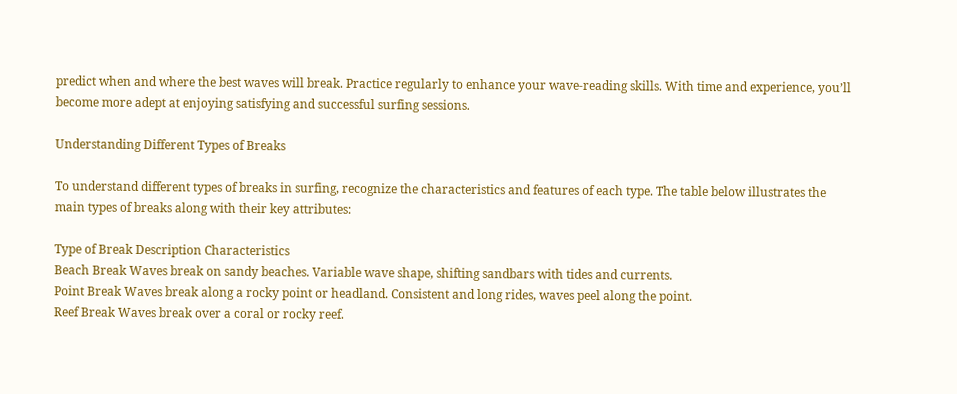predict when and where the best waves will break. Practice regularly to enhance your wave-reading skills. With time and experience, you’ll become more adept at enjoying satisfying and successful surfing sessions.

Understanding Different Types of Breaks

To understand different types of breaks in surfing, recognize the characteristics and features of each type. The table below illustrates the main types of breaks along with their key attributes:

Type of Break Description Characteristics
Beach Break Waves break on sandy beaches. Variable wave shape, shifting sandbars with tides and currents.
Point Break Waves break along a rocky point or headland. Consistent and long rides, waves peel along the point.
Reef Break Waves break over a coral or rocky reef.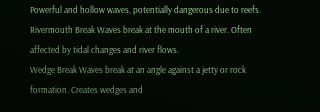Powerful and hollow waves, potentially dangerous due to reefs.
Rivermouth Break Waves break at the mouth of a river. Often affected by tidal changes and river flows.
Wedge Break Waves break at an angle against a jetty or rock formation. Creates wedges and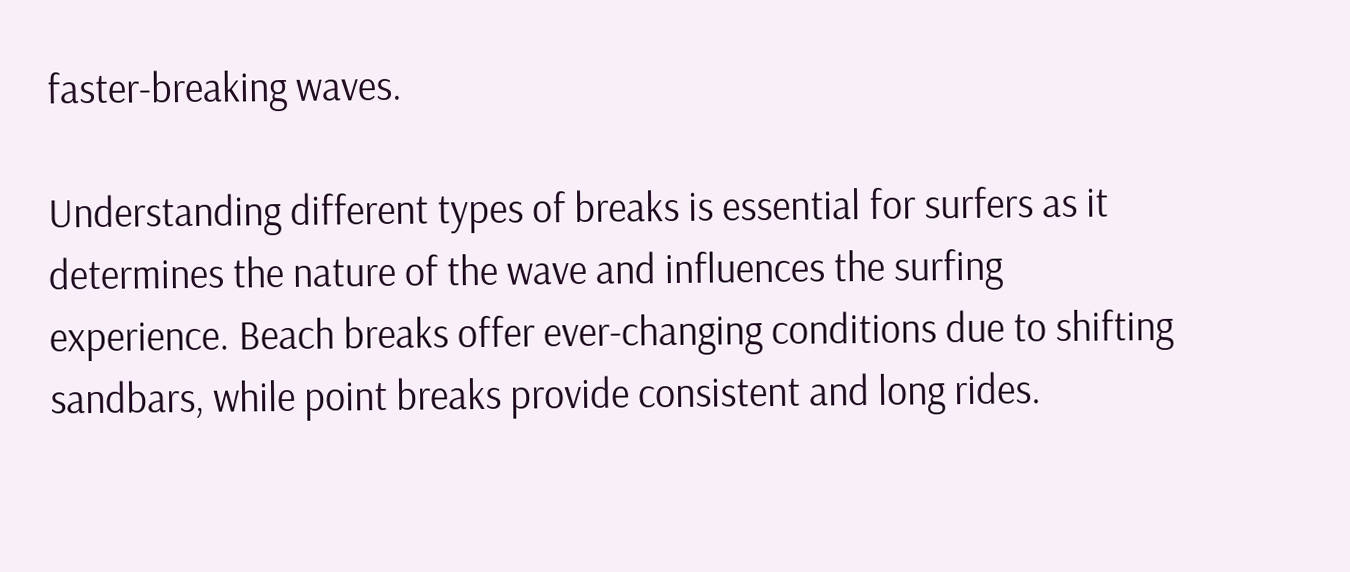faster-breaking waves.

Understanding different types of breaks is essential for surfers as it determines the nature of the wave and influences the surfing experience. Beach breaks offer ever-changing conditions due to shifting sandbars, while point breaks provide consistent and long rides.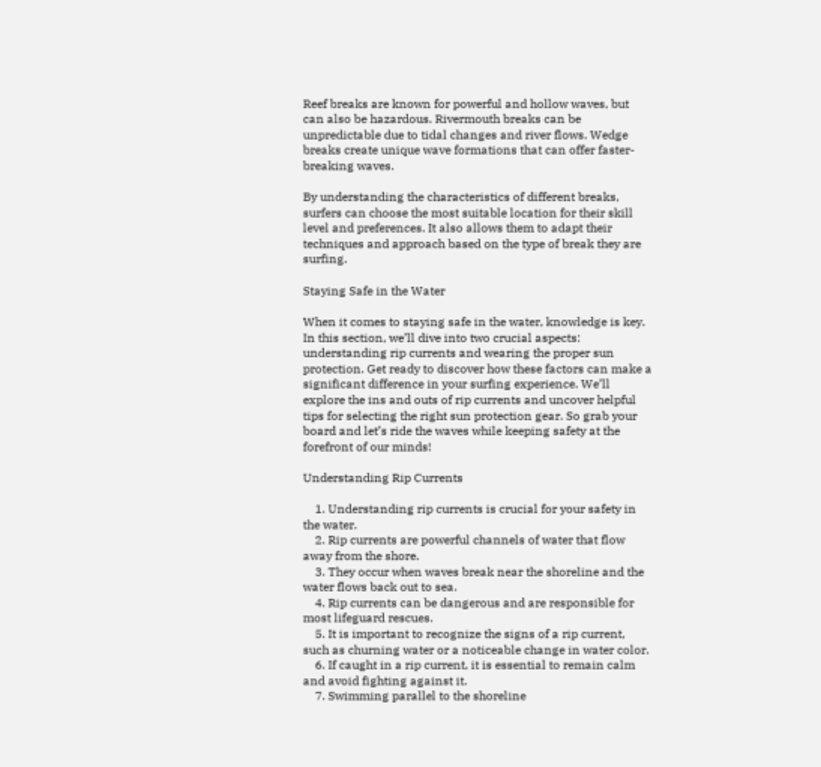Reef breaks are known for powerful and hollow waves, but can also be hazardous. Rivermouth breaks can be unpredictable due to tidal changes and river flows. Wedge breaks create unique wave formations that can offer faster-breaking waves.

By understanding the characteristics of different breaks, surfers can choose the most suitable location for their skill level and preferences. It also allows them to adapt their techniques and approach based on the type of break they are surfing.

Staying Safe in the Water

When it comes to staying safe in the water, knowledge is key. In this section, we’ll dive into two crucial aspects: understanding rip currents and wearing the proper sun protection. Get ready to discover how these factors can make a significant difference in your surfing experience. We’ll explore the ins and outs of rip currents and uncover helpful tips for selecting the right sun protection gear. So grab your board and let’s ride the waves while keeping safety at the forefront of our minds!

Understanding Rip Currents

    1. Understanding rip currents is crucial for your safety in the water.
    2. Rip currents are powerful channels of water that flow away from the shore.
    3. They occur when waves break near the shoreline and the water flows back out to sea.
    4. Rip currents can be dangerous and are responsible for most lifeguard rescues.
    5. It is important to recognize the signs of a rip current, such as churning water or a noticeable change in water color.
    6. If caught in a rip current, it is essential to remain calm and avoid fighting against it.
    7. Swimming parallel to the shoreline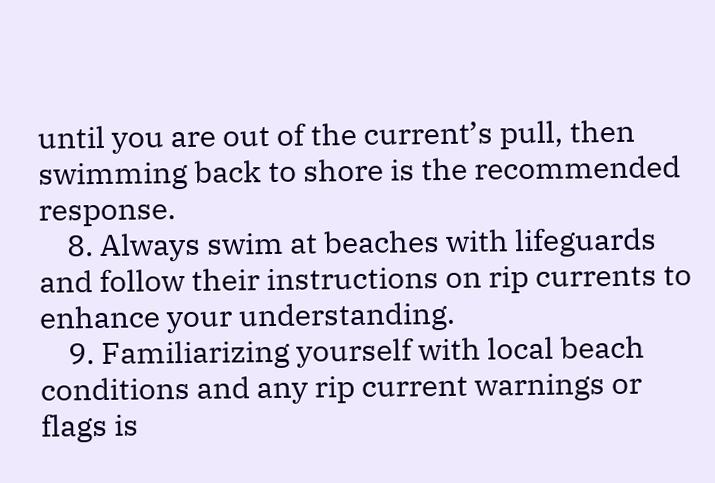until you are out of the current’s pull, then swimming back to shore is the recommended response.
    8. Always swim at beaches with lifeguards and follow their instructions on rip currents to enhance your understanding.
    9. Familiarizing yourself with local beach conditions and any rip current warnings or flags is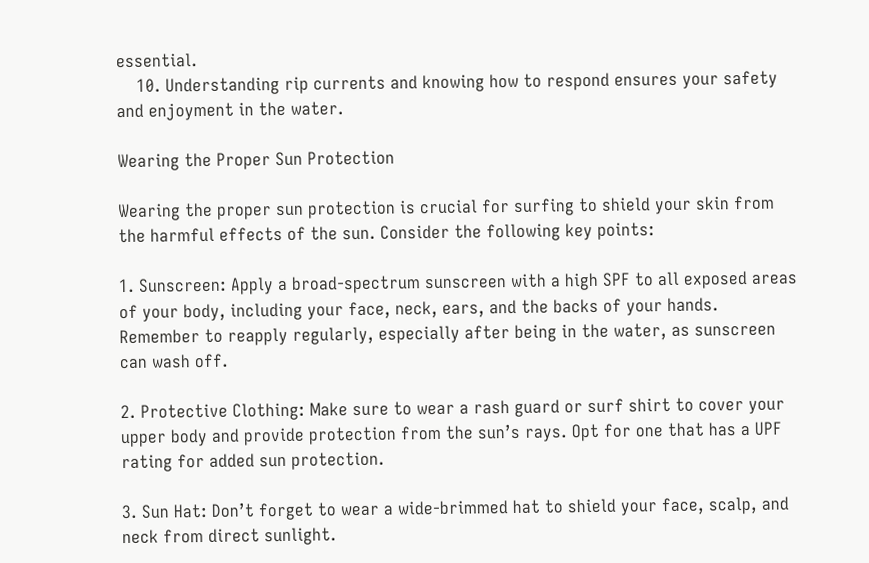essential.
    10. Understanding rip currents and knowing how to respond ensures your safety and enjoyment in the water.

Wearing the Proper Sun Protection

Wearing the proper sun protection is crucial for surfing to shield your skin from the harmful effects of the sun. Consider the following key points:

1. Sunscreen: Apply a broad-spectrum sunscreen with a high SPF to all exposed areas of your body, including your face, neck, ears, and the backs of your hands. Remember to reapply regularly, especially after being in the water, as sunscreen can wash off.

2. Protective Clothing: Make sure to wear a rash guard or surf shirt to cover your upper body and provide protection from the sun’s rays. Opt for one that has a UPF rating for added sun protection.

3. Sun Hat: Don’t forget to wear a wide-brimmed hat to shield your face, scalp, and neck from direct sunlight.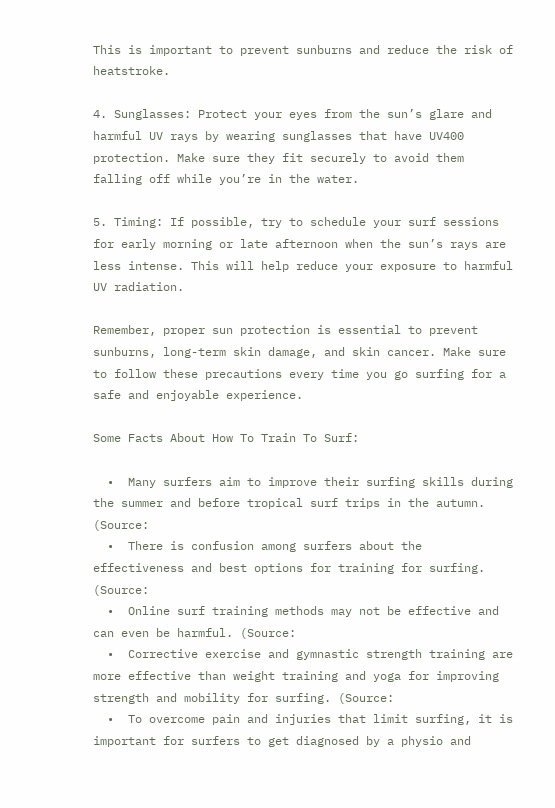This is important to prevent sunburns and reduce the risk of heatstroke.

4. Sunglasses: Protect your eyes from the sun’s glare and harmful UV rays by wearing sunglasses that have UV400 protection. Make sure they fit securely to avoid them falling off while you’re in the water.

5. Timing: If possible, try to schedule your surf sessions for early morning or late afternoon when the sun’s rays are less intense. This will help reduce your exposure to harmful UV radiation.

Remember, proper sun protection is essential to prevent sunburns, long-term skin damage, and skin cancer. Make sure to follow these precautions every time you go surfing for a safe and enjoyable experience.

Some Facts About How To Train To Surf:

  •  Many surfers aim to improve their surfing skills during the summer and before tropical surf trips in the autumn. (Source:
  •  There is confusion among surfers about the effectiveness and best options for training for surfing. (Source:
  •  Online surf training methods may not be effective and can even be harmful. (Source:
  •  Corrective exercise and gymnastic strength training are more effective than weight training and yoga for improving strength and mobility for surfing. (Source:
  •  To overcome pain and injuries that limit surfing, it is important for surfers to get diagnosed by a physio and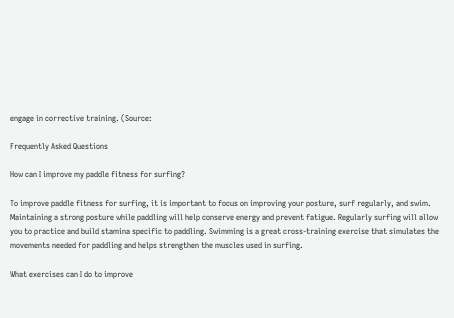engage in corrective training. (Source:

Frequently Asked Questions

How can I improve my paddle fitness for surfing?

To improve paddle fitness for surfing, it is important to focus on improving your posture, surf regularly, and swim. Maintaining a strong posture while paddling will help conserve energy and prevent fatigue. Regularly surfing will allow you to practice and build stamina specific to paddling. Swimming is a great cross-training exercise that simulates the movements needed for paddling and helps strengthen the muscles used in surfing.

What exercises can I do to improve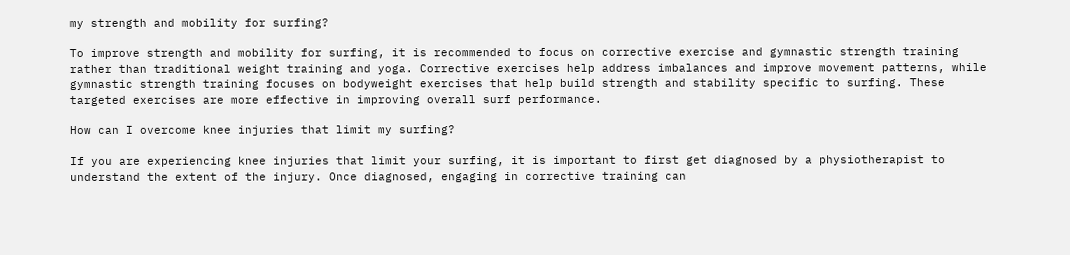my strength and mobility for surfing?

To improve strength and mobility for surfing, it is recommended to focus on corrective exercise and gymnastic strength training rather than traditional weight training and yoga. Corrective exercises help address imbalances and improve movement patterns, while gymnastic strength training focuses on bodyweight exercises that help build strength and stability specific to surfing. These targeted exercises are more effective in improving overall surf performance.

How can I overcome knee injuries that limit my surfing?

If you are experiencing knee injuries that limit your surfing, it is important to first get diagnosed by a physiotherapist to understand the extent of the injury. Once diagnosed, engaging in corrective training can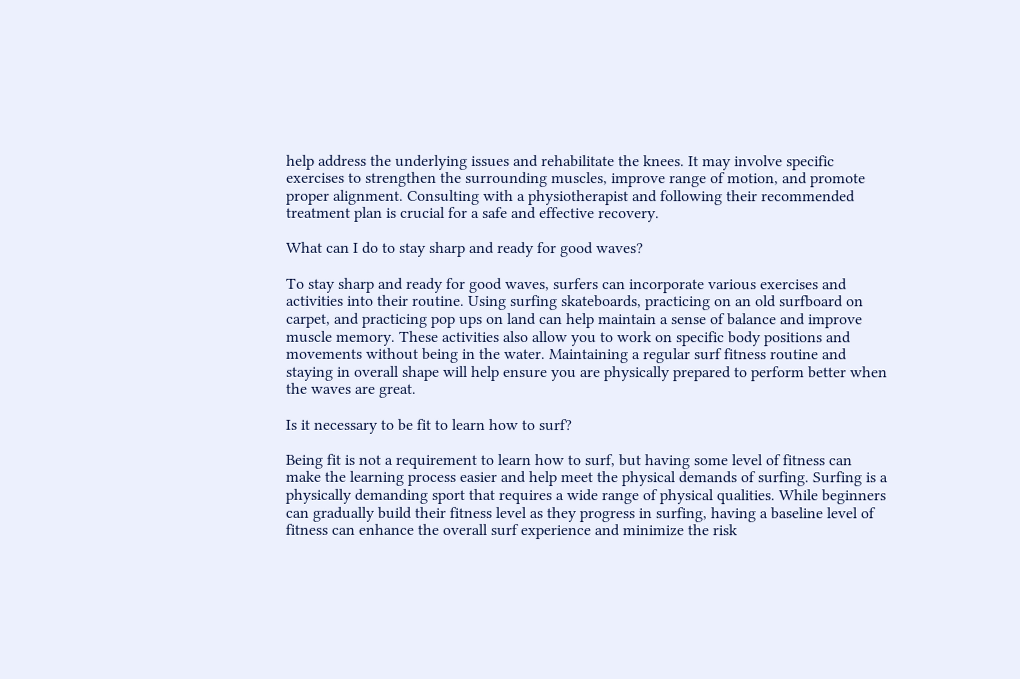help address the underlying issues and rehabilitate the knees. It may involve specific exercises to strengthen the surrounding muscles, improve range of motion, and promote proper alignment. Consulting with a physiotherapist and following their recommended treatment plan is crucial for a safe and effective recovery.

What can I do to stay sharp and ready for good waves?

To stay sharp and ready for good waves, surfers can incorporate various exercises and activities into their routine. Using surfing skateboards, practicing on an old surfboard on carpet, and practicing pop ups on land can help maintain a sense of balance and improve muscle memory. These activities also allow you to work on specific body positions and movements without being in the water. Maintaining a regular surf fitness routine and staying in overall shape will help ensure you are physically prepared to perform better when the waves are great.

Is it necessary to be fit to learn how to surf?

Being fit is not a requirement to learn how to surf, but having some level of fitness can make the learning process easier and help meet the physical demands of surfing. Surfing is a physically demanding sport that requires a wide range of physical qualities. While beginners can gradually build their fitness level as they progress in surfing, having a baseline level of fitness can enhance the overall surf experience and minimize the risk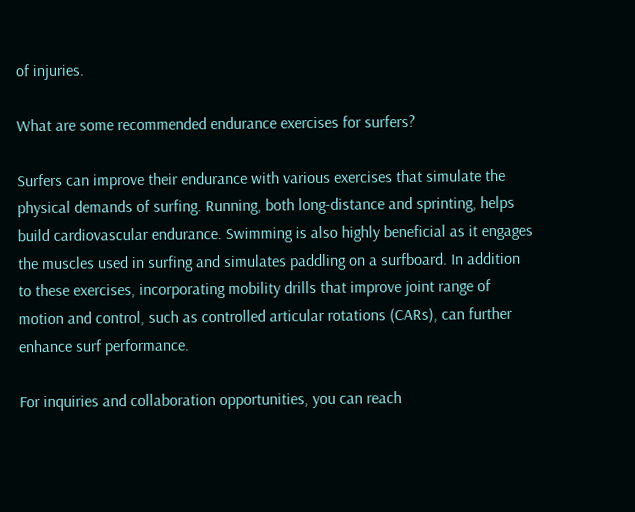of injuries.

What are some recommended endurance exercises for surfers?

Surfers can improve their endurance with various exercises that simulate the physical demands of surfing. Running, both long-distance and sprinting, helps build cardiovascular endurance. Swimming is also highly beneficial as it engages the muscles used in surfing and simulates paddling on a surfboard. In addition to these exercises, incorporating mobility drills that improve joint range of motion and control, such as controlled articular rotations (CARs), can further enhance surf performance.

For inquiries and collaboration opportunities, you can reach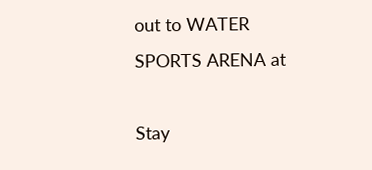out to WATER SPORTS ARENA at

Stay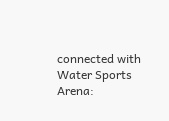connected with Water Sports Arena: